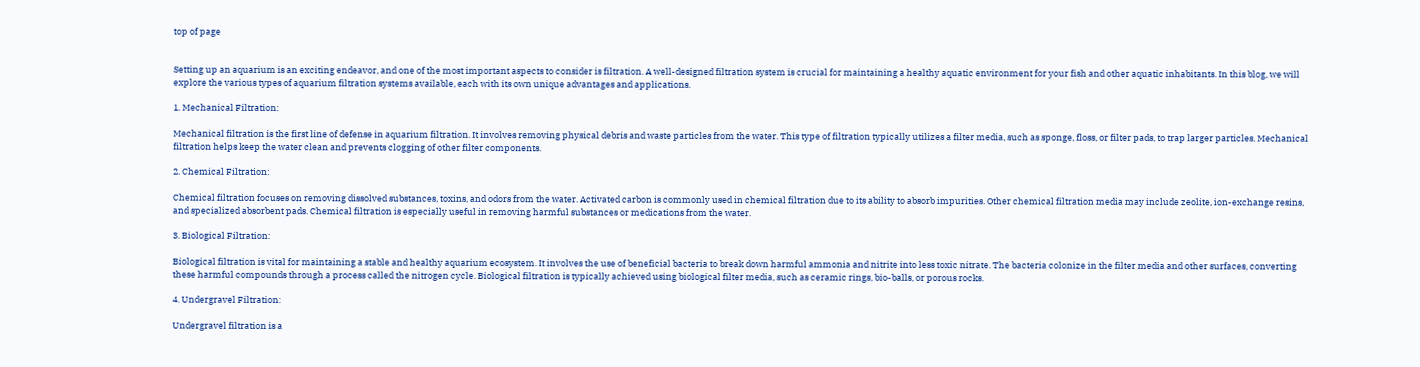top of page


Setting up an aquarium is an exciting endeavor, and one of the most important aspects to consider is filtration. A well-designed filtration system is crucial for maintaining a healthy aquatic environment for your fish and other aquatic inhabitants. In this blog, we will explore the various types of aquarium filtration systems available, each with its own unique advantages and applications.

1. Mechanical Filtration:

Mechanical filtration is the first line of defense in aquarium filtration. It involves removing physical debris and waste particles from the water. This type of filtration typically utilizes a filter media, such as sponge, floss, or filter pads, to trap larger particles. Mechanical filtration helps keep the water clean and prevents clogging of other filter components.

2. Chemical Filtration:

Chemical filtration focuses on removing dissolved substances, toxins, and odors from the water. Activated carbon is commonly used in chemical filtration due to its ability to absorb impurities. Other chemical filtration media may include zeolite, ion-exchange resins, and specialized absorbent pads. Chemical filtration is especially useful in removing harmful substances or medications from the water.

3. Biological Filtration:

Biological filtration is vital for maintaining a stable and healthy aquarium ecosystem. It involves the use of beneficial bacteria to break down harmful ammonia and nitrite into less toxic nitrate. The bacteria colonize in the filter media and other surfaces, converting these harmful compounds through a process called the nitrogen cycle. Biological filtration is typically achieved using biological filter media, such as ceramic rings, bio-balls, or porous rocks.

4. Undergravel Filtration:

Undergravel filtration is a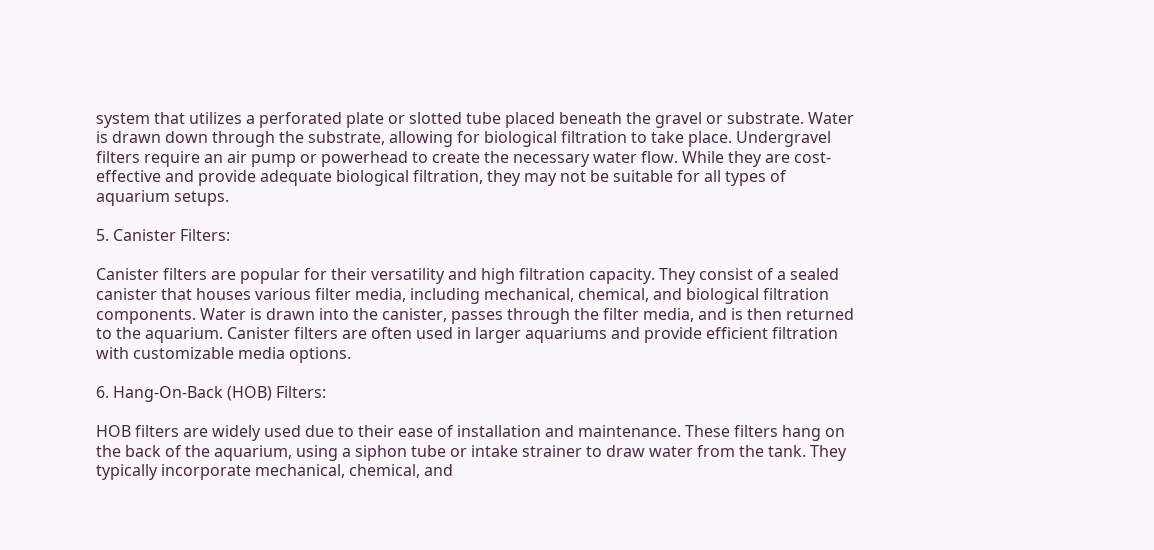system that utilizes a perforated plate or slotted tube placed beneath the gravel or substrate. Water is drawn down through the substrate, allowing for biological filtration to take place. Undergravel filters require an air pump or powerhead to create the necessary water flow. While they are cost-effective and provide adequate biological filtration, they may not be suitable for all types of aquarium setups.

5. Canister Filters:

Canister filters are popular for their versatility and high filtration capacity. They consist of a sealed canister that houses various filter media, including mechanical, chemical, and biological filtration components. Water is drawn into the canister, passes through the filter media, and is then returned to the aquarium. Canister filters are often used in larger aquariums and provide efficient filtration with customizable media options.

6. Hang-On-Back (HOB) Filters:

HOB filters are widely used due to their ease of installation and maintenance. These filters hang on the back of the aquarium, using a siphon tube or intake strainer to draw water from the tank. They typically incorporate mechanical, chemical, and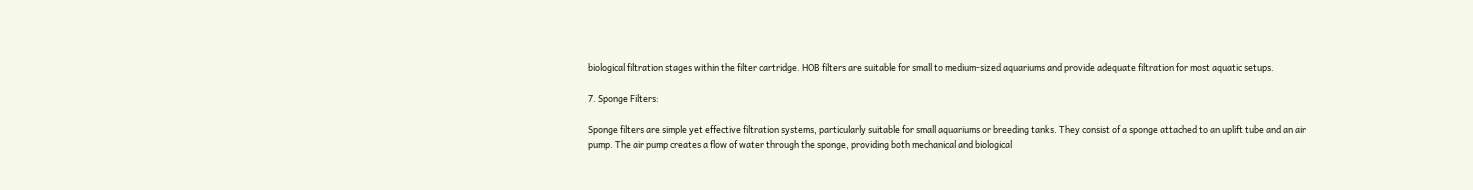biological filtration stages within the filter cartridge. HOB filters are suitable for small to medium-sized aquariums and provide adequate filtration for most aquatic setups.

7. Sponge Filters:

Sponge filters are simple yet effective filtration systems, particularly suitable for small aquariums or breeding tanks. They consist of a sponge attached to an uplift tube and an air pump. The air pump creates a flow of water through the sponge, providing both mechanical and biological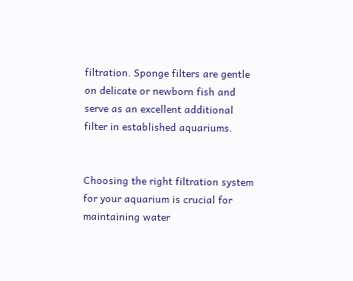filtration. Sponge filters are gentle on delicate or newborn fish and serve as an excellent additional filter in established aquariums.


Choosing the right filtration system for your aquarium is crucial for maintaining water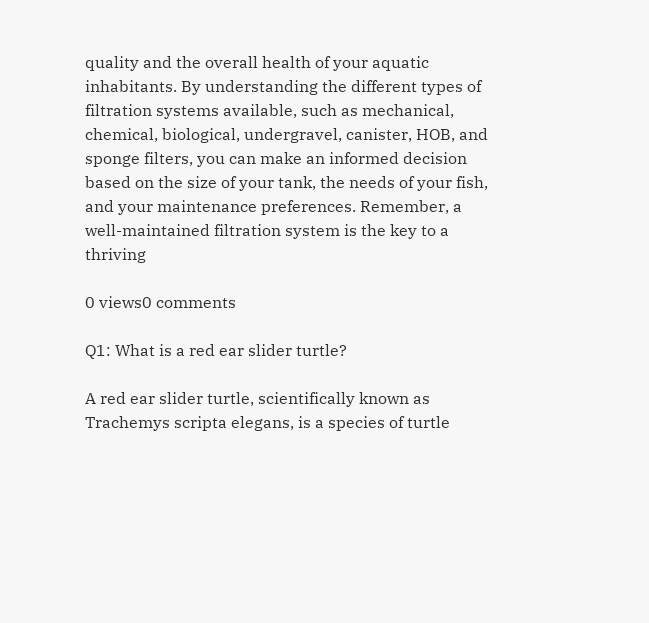quality and the overall health of your aquatic inhabitants. By understanding the different types of filtration systems available, such as mechanical, chemical, biological, undergravel, canister, HOB, and sponge filters, you can make an informed decision based on the size of your tank, the needs of your fish, and your maintenance preferences. Remember, a well-maintained filtration system is the key to a thriving

0 views0 comments

Q1: What is a red ear slider turtle?

A red ear slider turtle, scientifically known as Trachemys scripta elegans, is a species of turtle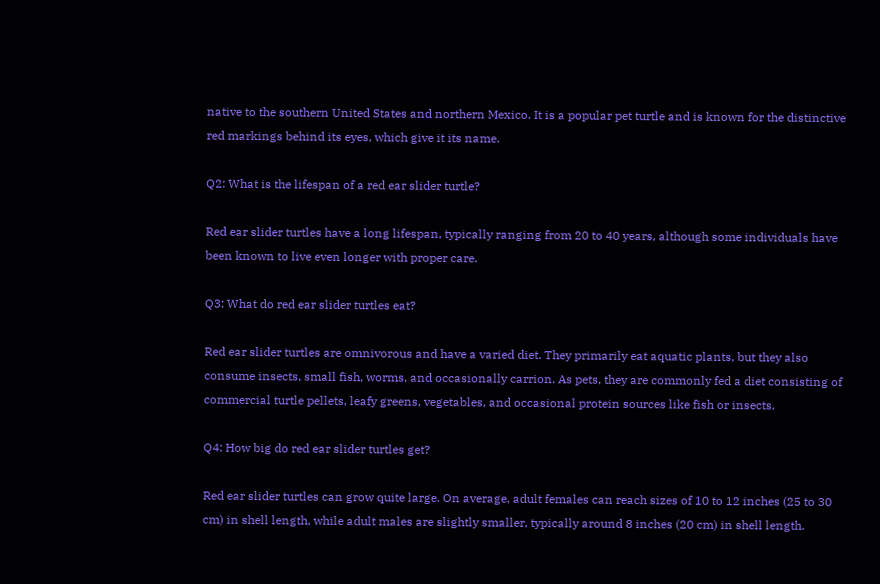native to the southern United States and northern Mexico. It is a popular pet turtle and is known for the distinctive red markings behind its eyes, which give it its name.

Q2: What is the lifespan of a red ear slider turtle?

Red ear slider turtles have a long lifespan, typically ranging from 20 to 40 years, although some individuals have been known to live even longer with proper care.

Q3: What do red ear slider turtles eat?

Red ear slider turtles are omnivorous and have a varied diet. They primarily eat aquatic plants, but they also consume insects, small fish, worms, and occasionally carrion. As pets, they are commonly fed a diet consisting of commercial turtle pellets, leafy greens, vegetables, and occasional protein sources like fish or insects.

Q4: How big do red ear slider turtles get?

Red ear slider turtles can grow quite large. On average, adult females can reach sizes of 10 to 12 inches (25 to 30 cm) in shell length, while adult males are slightly smaller, typically around 8 inches (20 cm) in shell length.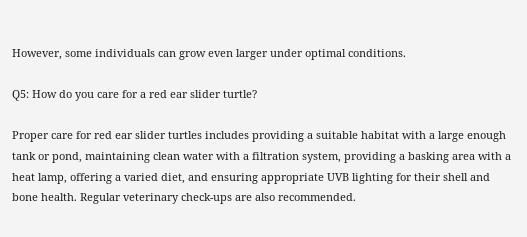However, some individuals can grow even larger under optimal conditions.

Q5: How do you care for a red ear slider turtle?

Proper care for red ear slider turtles includes providing a suitable habitat with a large enough tank or pond, maintaining clean water with a filtration system, providing a basking area with a heat lamp, offering a varied diet, and ensuring appropriate UVB lighting for their shell and bone health. Regular veterinary check-ups are also recommended.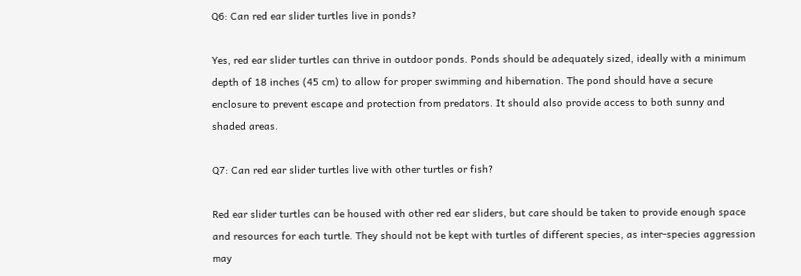Q6: Can red ear slider turtles live in ponds?

Yes, red ear slider turtles can thrive in outdoor ponds. Ponds should be adequately sized, ideally with a minimum depth of 18 inches (45 cm) to allow for proper swimming and hibernation. The pond should have a secure enclosure to prevent escape and protection from predators. It should also provide access to both sunny and shaded areas.

Q7: Can red ear slider turtles live with other turtles or fish?

Red ear slider turtles can be housed with other red ear sliders, but care should be taken to provide enough space and resources for each turtle. They should not be kept with turtles of different species, as inter-species aggression may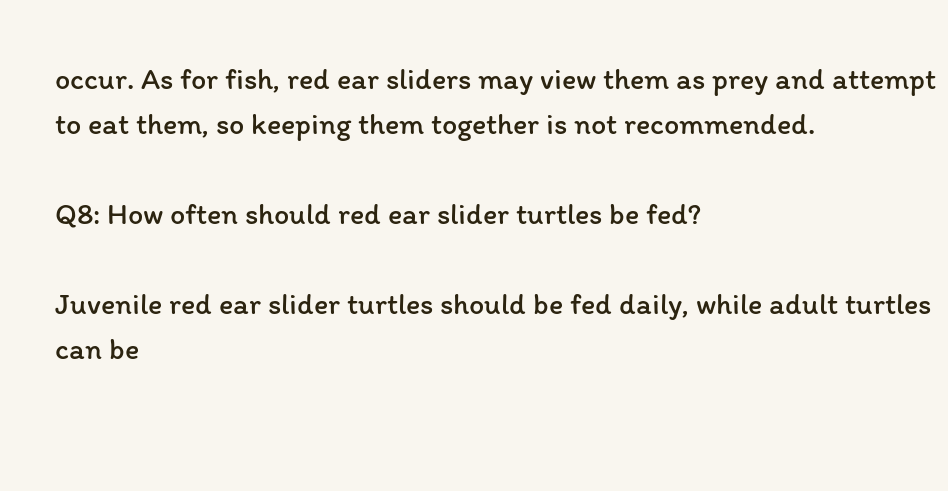occur. As for fish, red ear sliders may view them as prey and attempt to eat them, so keeping them together is not recommended.

Q8: How often should red ear slider turtles be fed?

Juvenile red ear slider turtles should be fed daily, while adult turtles can be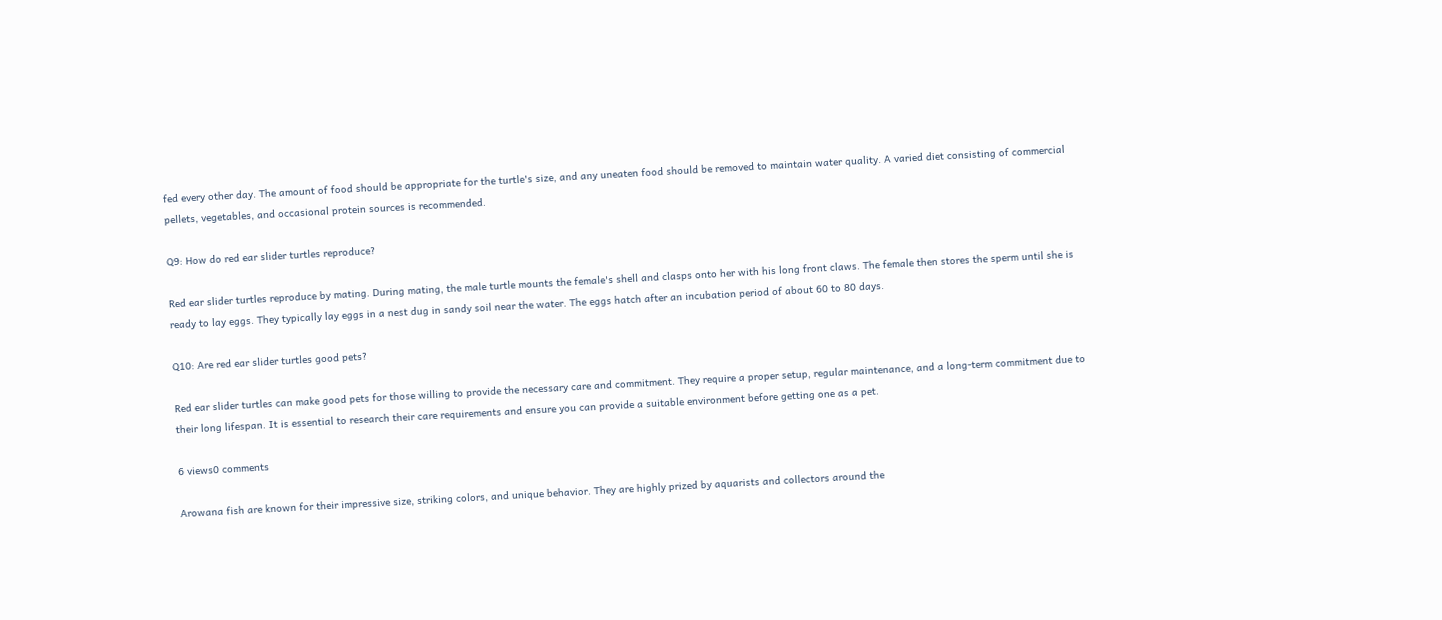fed every other day. The amount of food should be appropriate for the turtle's size, and any uneaten food should be removed to maintain water quality. A varied diet consisting of commercial pellets, vegetables, and occasional protein sources is recommended.

Q9: How do red ear slider turtles reproduce?

Red ear slider turtles reproduce by mating. During mating, the male turtle mounts the female's shell and clasps onto her with his long front claws. The female then stores the sperm until she is ready to lay eggs. They typically lay eggs in a nest dug in sandy soil near the water. The eggs hatch after an incubation period of about 60 to 80 days.

Q10: Are red ear slider turtles good pets?

Red ear slider turtles can make good pets for those willing to provide the necessary care and commitment. They require a proper setup, regular maintenance, and a long-term commitment due to their long lifespan. It is essential to research their care requirements and ensure you can provide a suitable environment before getting one as a pet.

6 views0 comments

Arowana fish are known for their impressive size, striking colors, and unique behavior. They are highly prized by aquarists and collectors around the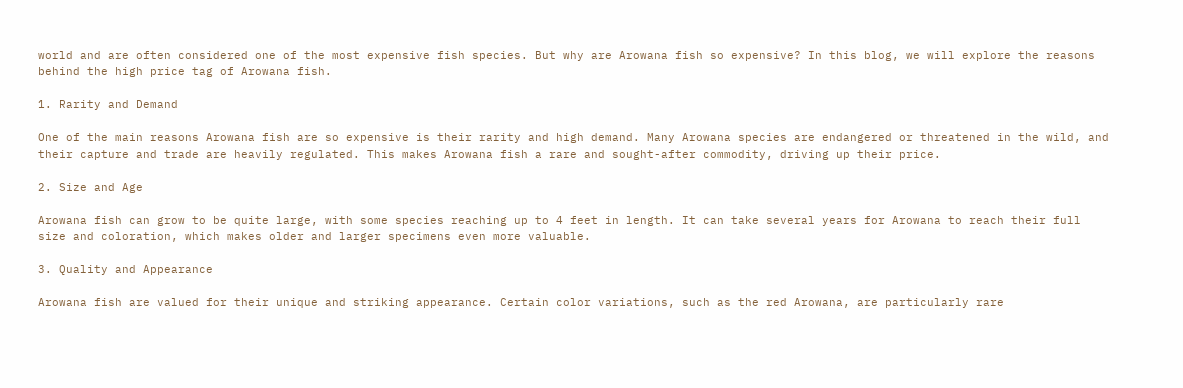world and are often considered one of the most expensive fish species. But why are Arowana fish so expensive? In this blog, we will explore the reasons behind the high price tag of Arowana fish.

1. Rarity and Demand

One of the main reasons Arowana fish are so expensive is their rarity and high demand. Many Arowana species are endangered or threatened in the wild, and their capture and trade are heavily regulated. This makes Arowana fish a rare and sought-after commodity, driving up their price.

2. Size and Age

Arowana fish can grow to be quite large, with some species reaching up to 4 feet in length. It can take several years for Arowana to reach their full size and coloration, which makes older and larger specimens even more valuable.

3. Quality and Appearance

Arowana fish are valued for their unique and striking appearance. Certain color variations, such as the red Arowana, are particularly rare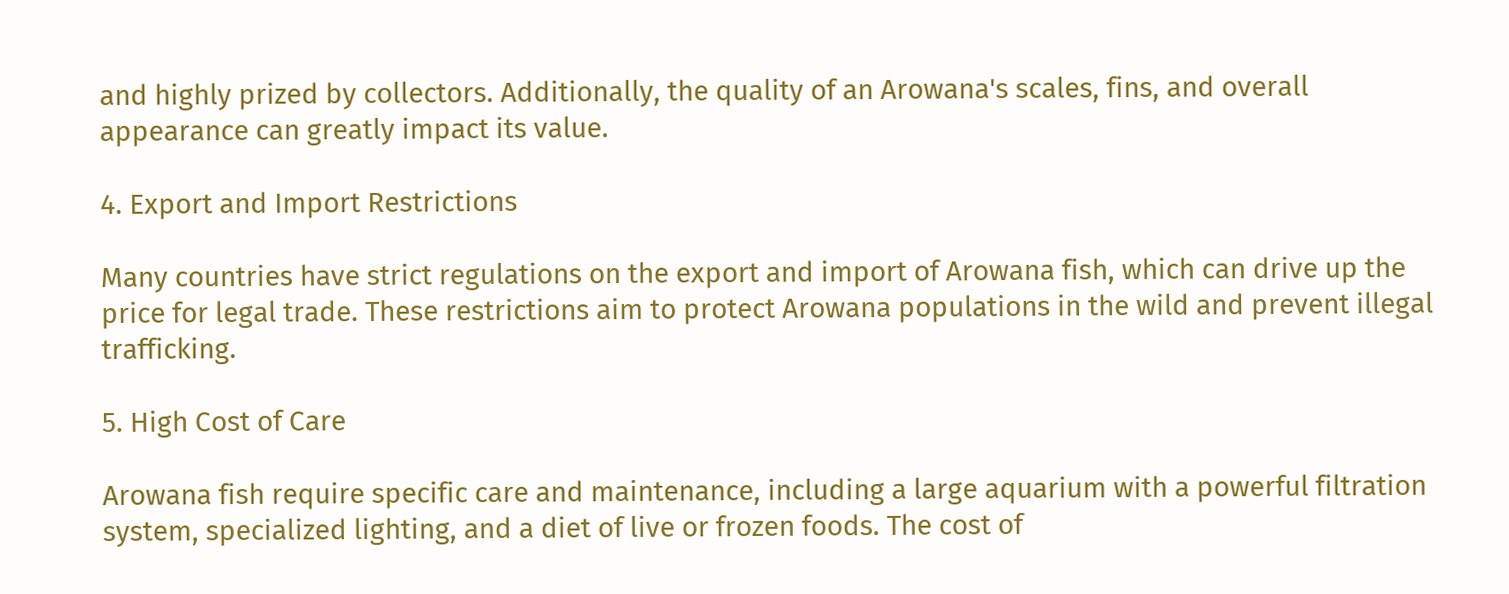and highly prized by collectors. Additionally, the quality of an Arowana's scales, fins, and overall appearance can greatly impact its value.

4. Export and Import Restrictions

Many countries have strict regulations on the export and import of Arowana fish, which can drive up the price for legal trade. These restrictions aim to protect Arowana populations in the wild and prevent illegal trafficking.

5. High Cost of Care

Arowana fish require specific care and maintenance, including a large aquarium with a powerful filtration system, specialized lighting, and a diet of live or frozen foods. The cost of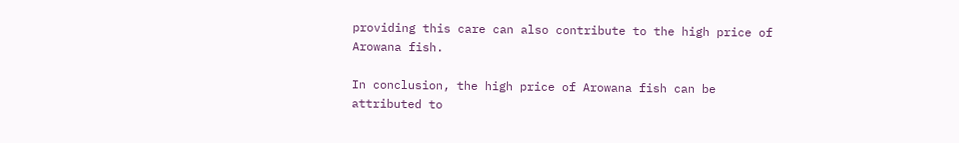providing this care can also contribute to the high price of Arowana fish.

In conclusion, the high price of Arowana fish can be attributed to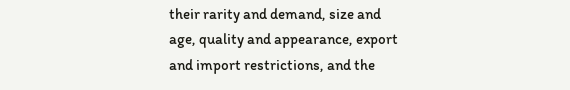their rarity and demand, size and age, quality and appearance, export and import restrictions, and the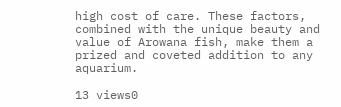high cost of care. These factors, combined with the unique beauty and value of Arowana fish, make them a prized and coveted addition to any aquarium.

13 views0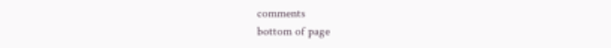comments
bottom of page